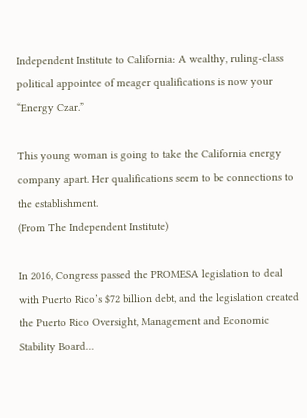Independent Institute to California: A wealthy, ruling-class political appointee of meager qualifications is now your “Energy Czar.”

This young woman is going to take the California energy company apart. Her qualifications seem to be connections to the establishment.
(From The Independent Institute)

In 2016, Congress passed the PROMESA legislation to deal with Puerto Rico’s $72 billion debt, and the legislation created the Puerto Rico Oversight, Management and Economic Stability Board…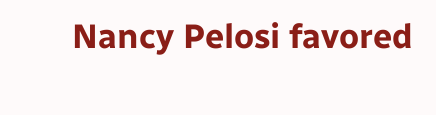Nancy Pelosi favored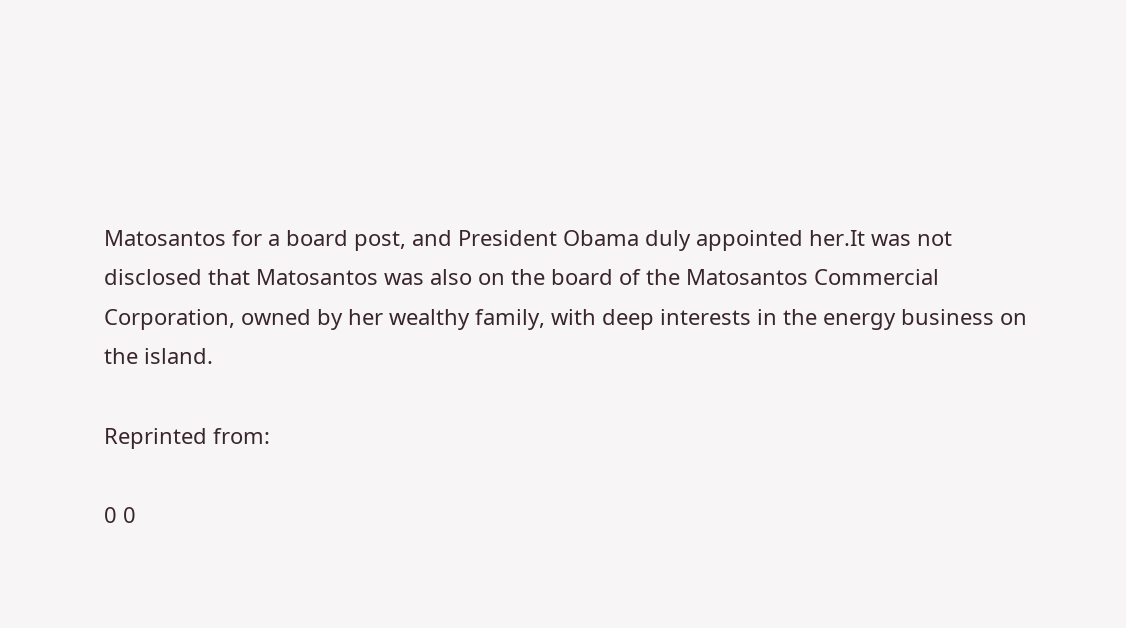Matosantos for a board post, and President Obama duly appointed her.It was not disclosed that Matosantos was also on the board of the Matosantos Commercial Corporation, owned by her wealthy family, with deep interests in the energy business on the island.

Reprinted from:

0 0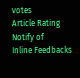votes
Article Rating
Notify of
Inline Feedbacks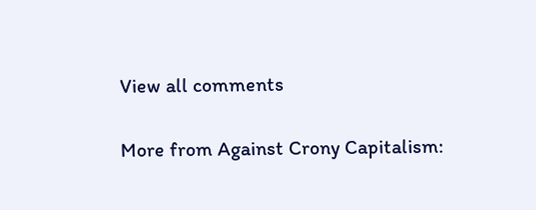View all comments

More from Against Crony Capitalism: